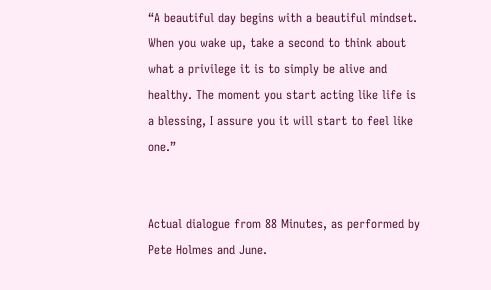“A beautiful day begins with a beautiful mindset. When you wake up, take a second to think about what a privilege it is to simply be alive and healthy. The moment you start acting like life is a blessing, I assure you it will start to feel like one.”


Actual dialogue from 88 Minutes, as performed by Pete Holmes and June.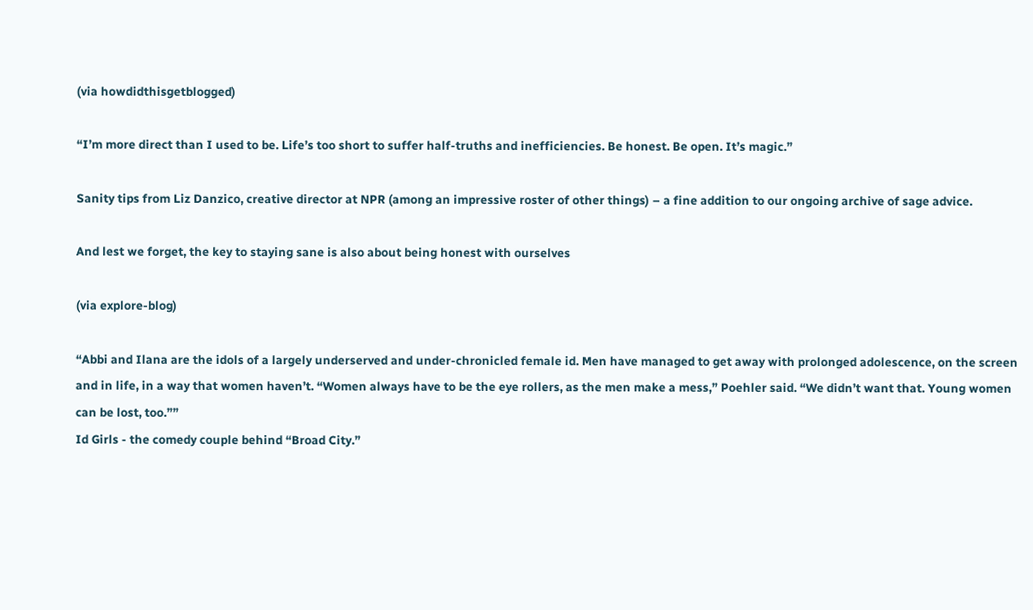(via howdidthisgetblogged)

“I’m more direct than I used to be. Life’s too short to suffer half-truths and inefficiencies. Be honest. Be open. It’s magic.”

Sanity tips from Liz Danzico, creative director at NPR (among an impressive roster of other things) – a fine addition to our ongoing archive of sage advice.

And lest we forget, the key to staying sane is also about being honest with ourselves

(via explore-blog)

“Abbi and Ilana are the idols of a largely underserved and under-chronicled female id. Men have managed to get away with prolonged adolescence, on the screen and in life, in a way that women haven’t. “Women always have to be the eye rollers, as the men make a mess,” Poehler said. “We didn’t want that. Young women can be lost, too.””
Id Girls - the comedy couple behind “Broad City.”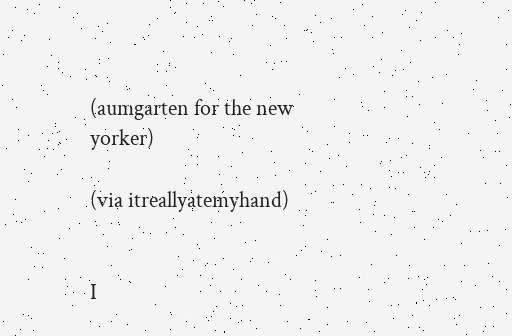(aumgarten for the new yorker)

(via itreallyatemyhand)


I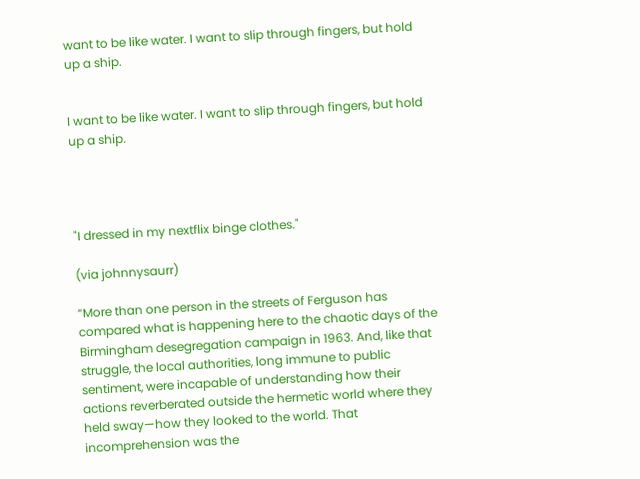want to be like water. I want to slip through fingers, but hold up a ship.


I want to be like water. I want to slip through fingers, but hold up a ship.




"I dressed in my nextflix binge clothes."

(via johnnysaurr)

“More than one person in the streets of Ferguson has compared what is happening here to the chaotic days of the Birmingham desegregation campaign in 1963. And, like that struggle, the local authorities, long immune to public sentiment, were incapable of understanding how their actions reverberated outside the hermetic world where they held sway—how they looked to the world. That incomprehension was the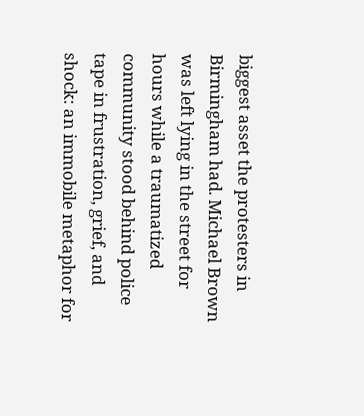biggest asset the protesters in Birmingham had. Michael Brown was left lying in the street for hours while a traumatized community stood behind police tape in frustration, grief, and shock: an immobile metaphor for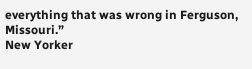everything that was wrong in Ferguson, Missouri.”
New Yorker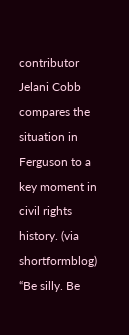contributor Jelani Cobb compares the situation in Ferguson to a key moment in civil rights history. (via shortformblog)
“Be silly. Be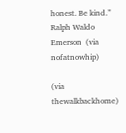honest. Be kind.”
Ralph Waldo Emerson  (via nofatnowhip)

(via thewalkbackhome)